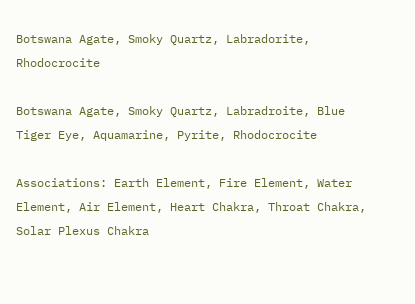Botswana Agate, Smoky Quartz, Labradorite, Rhodocrocite

Botswana Agate, Smoky Quartz, Labradroite, Blue Tiger Eye, Aquamarine, Pyrite, Rhodocrocite

Associations: Earth Element, Fire Element, Water Element, Air Element, Heart Chakra, Throat Chakra, Solar Plexus Chakra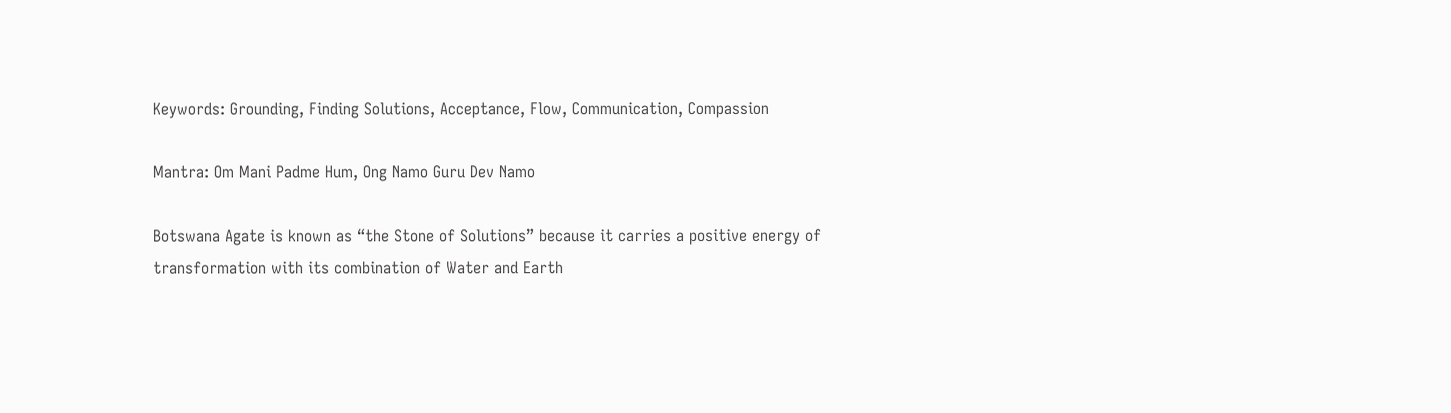Keywords: Grounding, Finding Solutions, Acceptance, Flow, Communication, Compassion

Mantra: Om Mani Padme Hum, Ong Namo Guru Dev Namo

Botswana Agate is known as “the Stone of Solutions” because it carries a positive energy of transformation with its combination of Water and Earth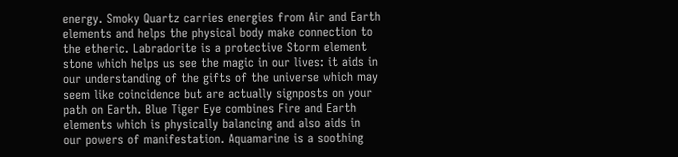energy. Smoky Quartz carries energies from Air and Earth elements and helps the physical body make connection to the etheric. Labradorite is a protective Storm element stone which helps us see the magic in our lives: it aids in our understanding of the gifts of the universe which may seem like coincidence but are actually signposts on your path on Earth. Blue Tiger Eye combines Fire and Earth elements which is physically balancing and also aids in our powers of manifestation. Aquamarine is a soothing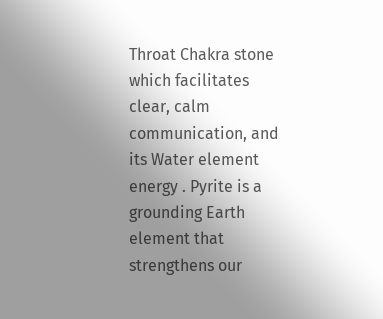Throat Chakra stone which facilitates clear, calm communication, and its Water element energy . Pyrite is a grounding Earth element that strengthens our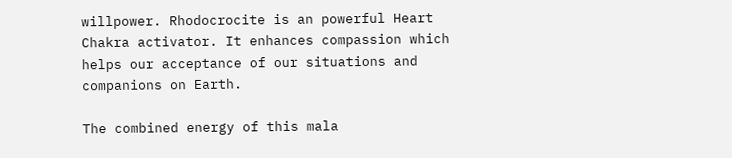willpower. Rhodocrocite is an powerful Heart Chakra activator. It enhances compassion which helps our acceptance of our situations and companions on Earth.

The combined energy of this mala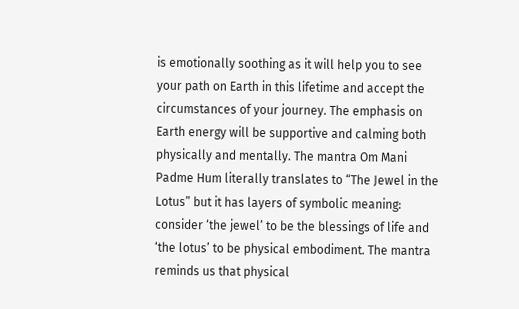is emotionally soothing as it will help you to see your path on Earth in this lifetime and accept the circumstances of your journey. The emphasis on Earth energy will be supportive and calming both physically and mentally. The mantra Om Mani Padme Hum literally translates to “The Jewel in the Lotus” but it has layers of symbolic meaning: consider ‘the jewel’ to be the blessings of life and ‘the lotus’ to be physical embodiment. The mantra reminds us that physical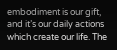embodiment is our gift, and it’s our daily actions which create our life. The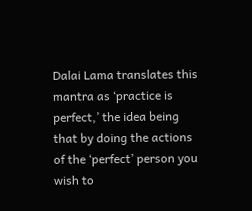Dalai Lama translates this mantra as ‘practice is perfect,’ the idea being that by doing the actions of the ‘perfect’ person you wish to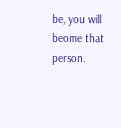be, you will beome that person.